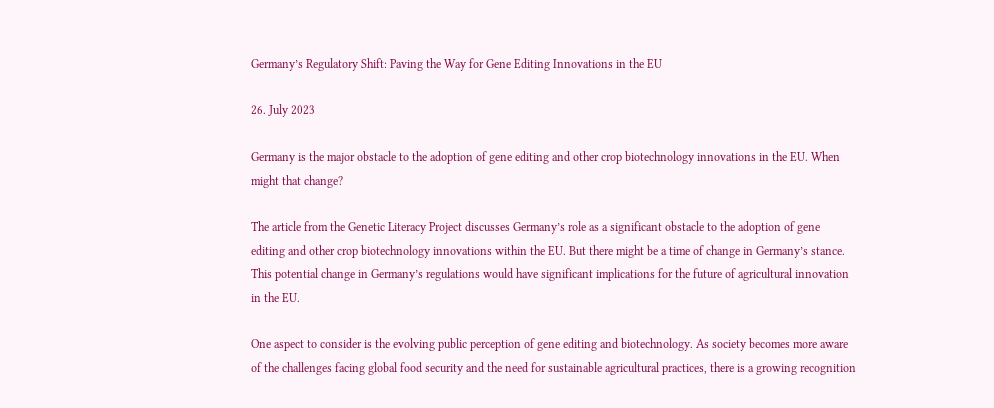Germany’s Regulatory Shift: Paving the Way for Gene Editing Innovations in the EU

26. July 2023

Germany is the major obstacle to the adoption of gene editing and other crop biotechnology innovations in the EU. When might that change?

The article from the Genetic Literacy Project discusses Germany’s role as a significant obstacle to the adoption of gene editing and other crop biotechnology innovations within the EU. But there might be a time of change in Germany’s stance. This potential change in Germany’s regulations would have significant implications for the future of agricultural innovation in the EU.

One aspect to consider is the evolving public perception of gene editing and biotechnology. As society becomes more aware of the challenges facing global food security and the need for sustainable agricultural practices, there is a growing recognition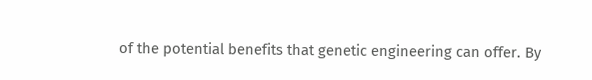of the potential benefits that genetic engineering can offer. By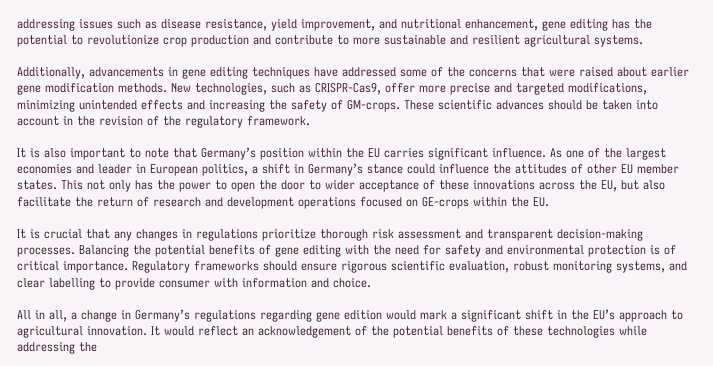addressing issues such as disease resistance, yield improvement, and nutritional enhancement, gene editing has the potential to revolutionize crop production and contribute to more sustainable and resilient agricultural systems.

Additionally, advancements in gene editing techniques have addressed some of the concerns that were raised about earlier gene modification methods. New technologies, such as CRISPR-Cas9, offer more precise and targeted modifications, minimizing unintended effects and increasing the safety of GM-crops. These scientific advances should be taken into account in the revision of the regulatory framework.

It is also important to note that Germany’s position within the EU carries significant influence. As one of the largest economies and leader in European politics, a shift in Germany’s stance could influence the attitudes of other EU member states. This not only has the power to open the door to wider acceptance of these innovations across the EU, but also facilitate the return of research and development operations focused on GE-crops within the EU.

It is crucial that any changes in regulations prioritize thorough risk assessment and transparent decision-making processes. Balancing the potential benefits of gene editing with the need for safety and environmental protection is of critical importance. Regulatory frameworks should ensure rigorous scientific evaluation, robust monitoring systems, and clear labelling to provide consumer with information and choice.

All in all, a change in Germany’s regulations regarding gene edition would mark a significant shift in the EU’s approach to agricultural innovation. It would reflect an acknowledgement of the potential benefits of these technologies while addressing the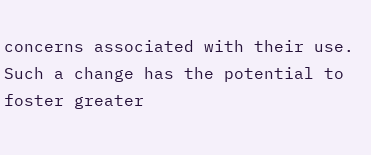concerns associated with their use. Such a change has the potential to foster greater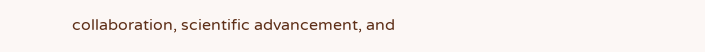collaboration, scientific advancement, and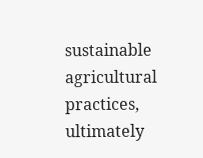sustainable agricultural practices, ultimately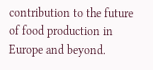contribution to the future of food production in Europe and beyond.